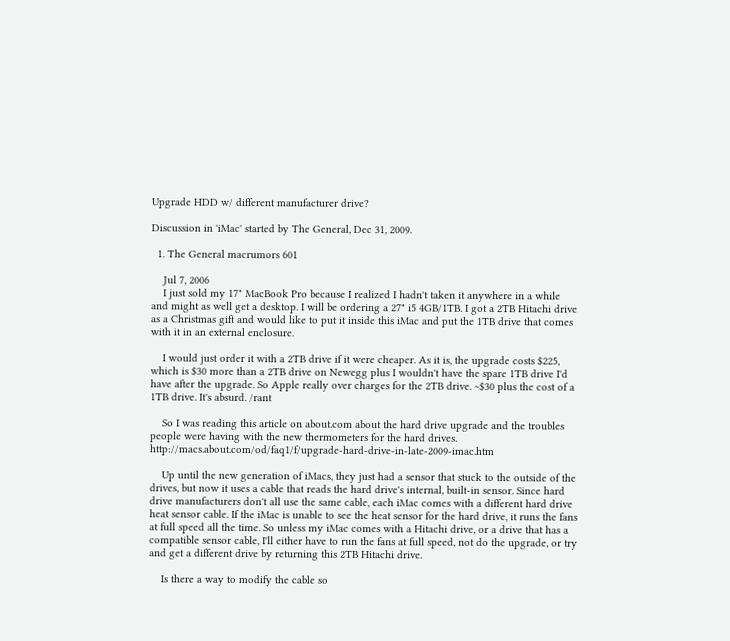Upgrade HDD w/ different manufacturer drive?

Discussion in 'iMac' started by The General, Dec 31, 2009.

  1. The General macrumors 601

    Jul 7, 2006
    I just sold my 17" MacBook Pro because I realized I hadn't taken it anywhere in a while and might as well get a desktop. I will be ordering a 27" i5 4GB/1TB. I got a 2TB Hitachi drive as a Christmas gift and would like to put it inside this iMac and put the 1TB drive that comes with it in an external enclosure.

    I would just order it with a 2TB drive if it were cheaper. As it is, the upgrade costs $225, which is $30 more than a 2TB drive on Newegg plus I wouldn't have the spare 1TB drive I'd have after the upgrade. So Apple really over charges for the 2TB drive. ~$30 plus the cost of a 1TB drive. It's absurd. /rant

    So I was reading this article on about.com about the hard drive upgrade and the troubles people were having with the new thermometers for the hard drives. http://macs.about.com/od/faq1/f/upgrade-hard-drive-in-late-2009-imac.htm

    Up until the new generation of iMacs, they just had a sensor that stuck to the outside of the drives, but now it uses a cable that reads the hard drive's internal, built-in sensor. Since hard drive manufacturers don't all use the same cable, each iMac comes with a different hard drive heat sensor cable. If the iMac is unable to see the heat sensor for the hard drive, it runs the fans at full speed all the time. So unless my iMac comes with a Hitachi drive, or a drive that has a compatible sensor cable, I'll either have to run the fans at full speed, not do the upgrade, or try and get a different drive by returning this 2TB Hitachi drive.

    Is there a way to modify the cable so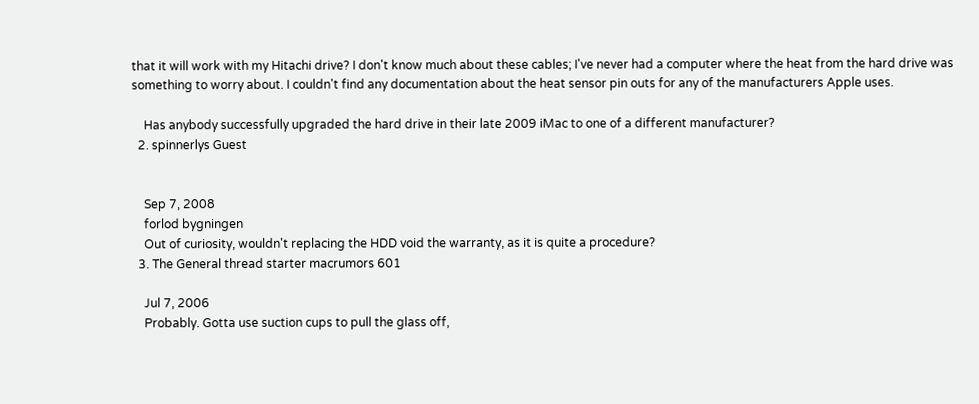that it will work with my Hitachi drive? I don't know much about these cables; I've never had a computer where the heat from the hard drive was something to worry about. I couldn't find any documentation about the heat sensor pin outs for any of the manufacturers Apple uses.

    Has anybody successfully upgraded the hard drive in their late 2009 iMac to one of a different manufacturer?
  2. spinnerlys Guest


    Sep 7, 2008
    forlod bygningen
    Out of curiosity, wouldn't replacing the HDD void the warranty, as it is quite a procedure?
  3. The General thread starter macrumors 601

    Jul 7, 2006
    Probably. Gotta use suction cups to pull the glass off,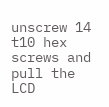unscrew 14 t10 hex screws and pull the LCD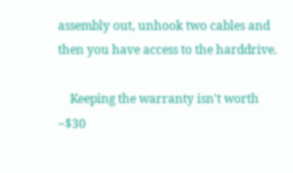assembly out, unhook two cables and then you have access to the harddrive.

    Keeping the warranty isn't worth ~$30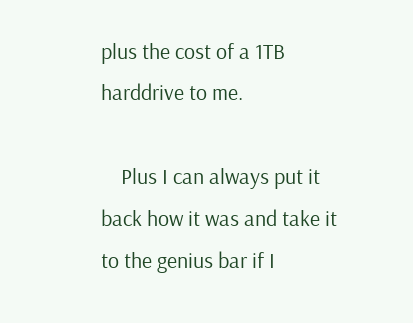plus the cost of a 1TB harddrive to me.

    Plus I can always put it back how it was and take it to the genius bar if I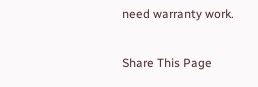need warranty work.

Share This Page